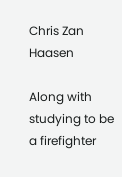Chris Zan Haasen

Along with studying to be a firefighter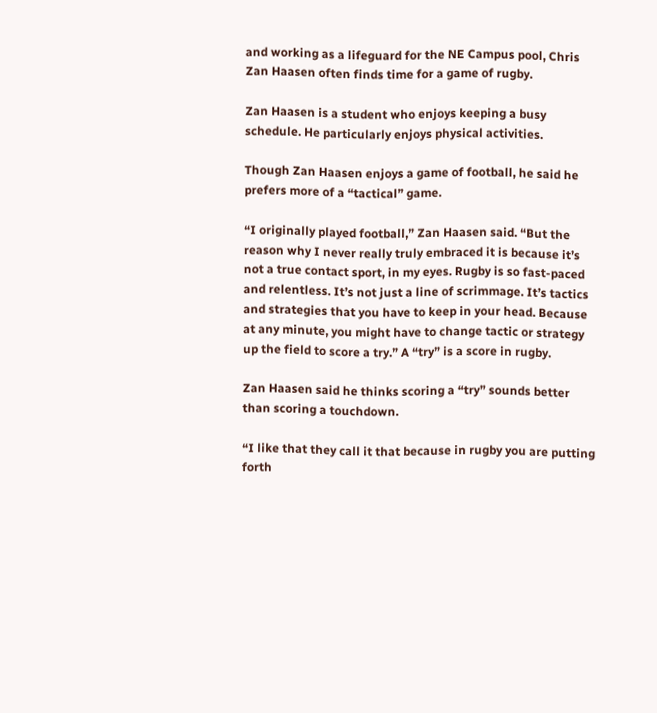and working as a lifeguard for the NE Campus pool, Chris Zan Haasen often finds time for a game of rugby.

Zan Haasen is a student who enjoys keeping a busy schedule. He particularly enjoys physical activities.

Though Zan Haasen enjoys a game of football, he said he prefers more of a “tactical” game.

“I originally played football,” Zan Haasen said. “But the reason why I never really truly embraced it is because it’s not a true contact sport, in my eyes. Rugby is so fast-paced and relentless. It’s not just a line of scrimmage. It’s tactics and strategies that you have to keep in your head. Because at any minute, you might have to change tactic or strategy up the field to score a try.” A “try” is a score in rugby.

Zan Haasen said he thinks scoring a “try” sounds better than scoring a touchdown.

“I like that they call it that because in rugby you are putting forth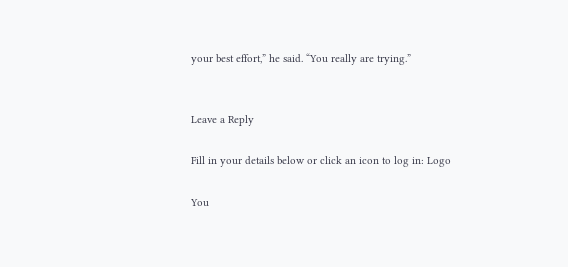your best effort,” he said. “You really are trying.”


Leave a Reply

Fill in your details below or click an icon to log in: Logo

You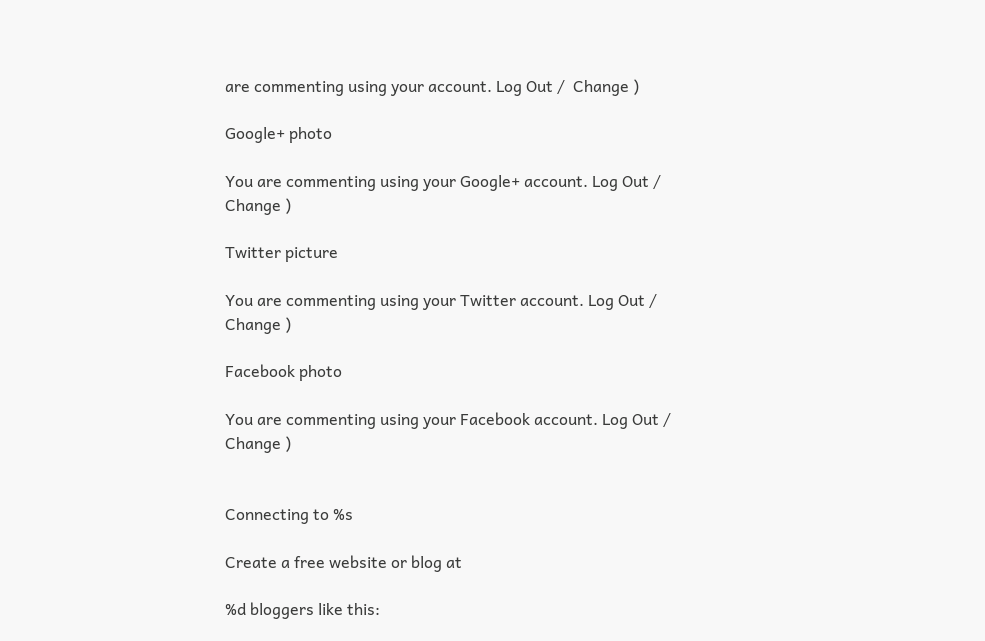are commenting using your account. Log Out /  Change )

Google+ photo

You are commenting using your Google+ account. Log Out /  Change )

Twitter picture

You are commenting using your Twitter account. Log Out /  Change )

Facebook photo

You are commenting using your Facebook account. Log Out /  Change )


Connecting to %s

Create a free website or blog at

%d bloggers like this: